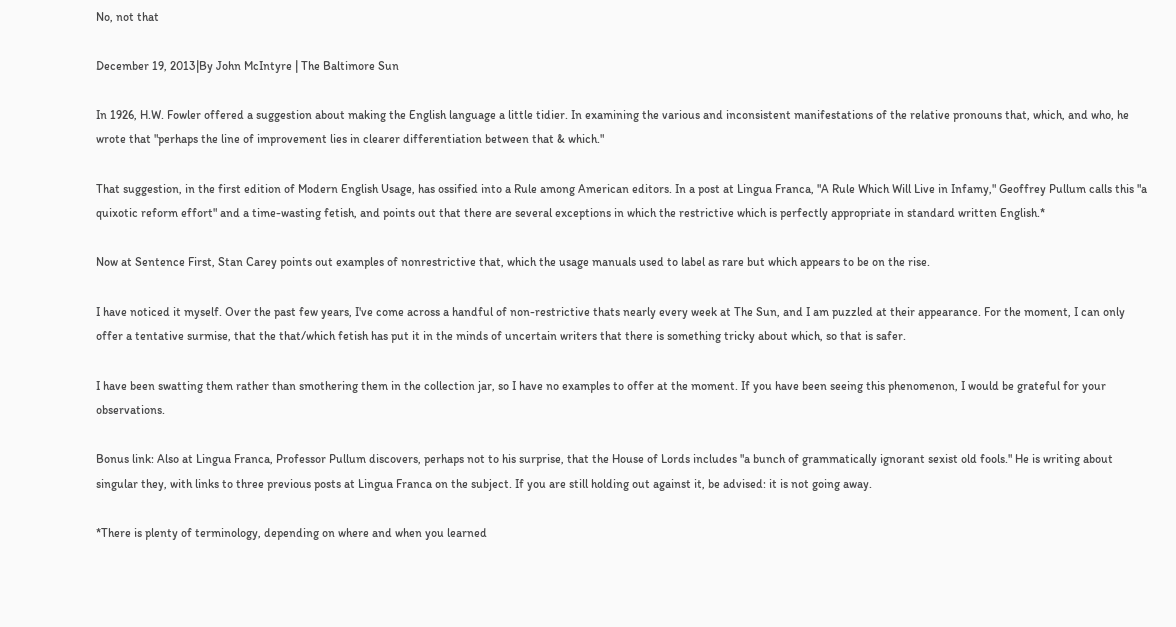No, not that

December 19, 2013|By John McIntyre | The Baltimore Sun

In 1926, H.W. Fowler offered a suggestion about making the English language a little tidier. In examining the various and inconsistent manifestations of the relative pronouns that, which, and who, he wrote that "perhaps the line of improvement lies in clearer differentiation between that & which."

That suggestion, in the first edition of Modern English Usage, has ossified into a Rule among American editors. In a post at Lingua Franca, "A Rule Which Will Live in Infamy," Geoffrey Pullum calls this "a quixotic reform effort" and a time-wasting fetish, and points out that there are several exceptions in which the restrictive which is perfectly appropriate in standard written English.*

Now at Sentence First, Stan Carey points out examples of nonrestrictive that, which the usage manuals used to label as rare but which appears to be on the rise.

I have noticed it myself. Over the past few years, I've come across a handful of non-restrictive thats nearly every week at The Sun, and I am puzzled at their appearance. For the moment, I can only offer a tentative surmise, that the that/which fetish has put it in the minds of uncertain writers that there is something tricky about which, so that is safer.

I have been swatting them rather than smothering them in the collection jar, so I have no examples to offer at the moment. If you have been seeing this phenomenon, I would be grateful for your observations.

Bonus link: Also at Lingua Franca, Professor Pullum discovers, perhaps not to his surprise, that the House of Lords includes "a bunch of grammatically ignorant sexist old fools." He is writing about singular they, with links to three previous posts at Lingua Franca on the subject. If you are still holding out against it, be advised: it is not going away.

*There is plenty of terminology, depending on where and when you learned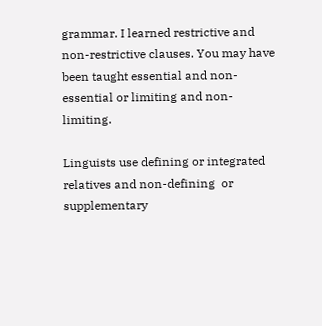grammar. I learned restrictive and non-restrictive clauses. You may have been taught essential and non-essential or limiting and non-limiting.

Linguists use defining or integrated relatives and non-defining  or supplementary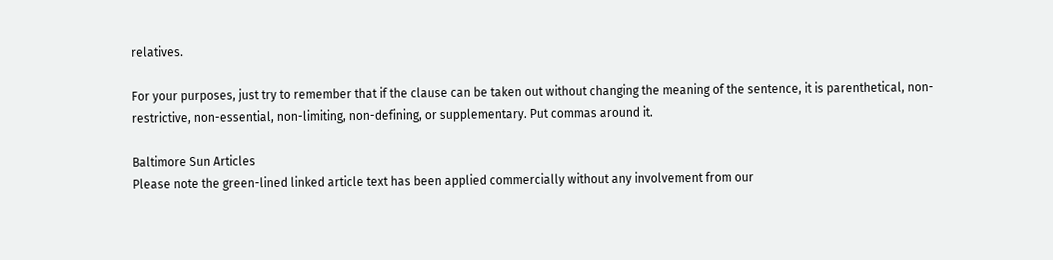relatives.

For your purposes, just try to remember that if the clause can be taken out without changing the meaning of the sentence, it is parenthetical, non-restrictive, non-essential, non-limiting, non-defining, or supplementary. Put commas around it.

Baltimore Sun Articles
Please note the green-lined linked article text has been applied commercially without any involvement from our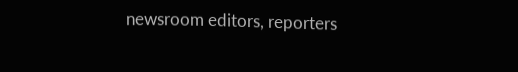newsroom editors, reporters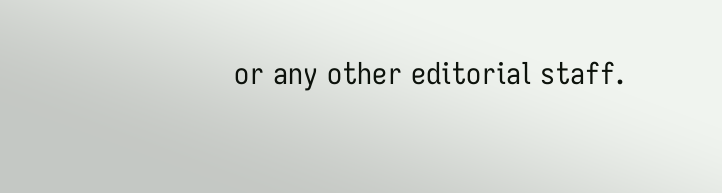or any other editorial staff.